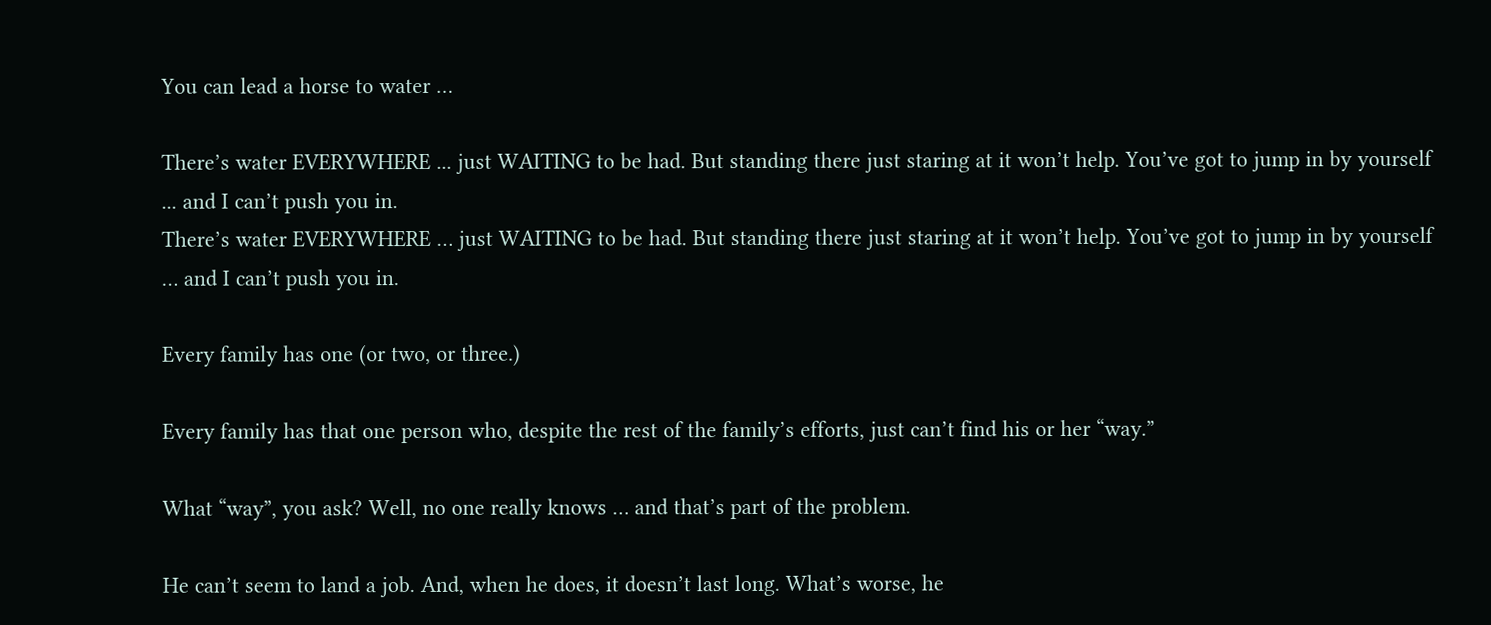You can lead a horse to water …

There’s water EVERYWHERE ... just WAITING to be had. But standing there just staring at it won’t help. You’ve got to jump in by yourself ... and I can’t push you in.
There’s water EVERYWHERE … just WAITING to be had. But standing there just staring at it won’t help. You’ve got to jump in by yourself … and I can’t push you in.

Every family has one (or two, or three.)

Every family has that one person who, despite the rest of the family’s efforts, just can’t find his or her “way.”

What “way”, you ask? Well, no one really knows … and that’s part of the problem.

He can’t seem to land a job. And, when he does, it doesn’t last long. What’s worse, he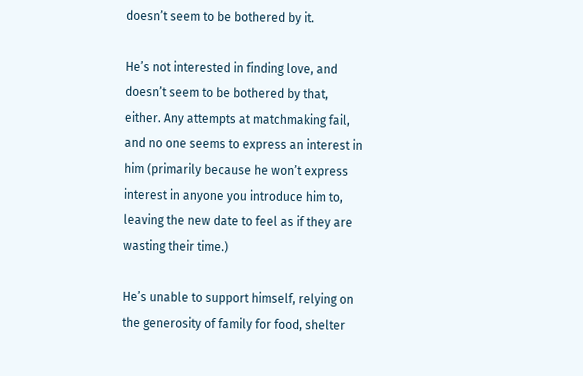doesn’t seem to be bothered by it.

He’s not interested in finding love, and doesn’t seem to be bothered by that, either. Any attempts at matchmaking fail, and no one seems to express an interest in him (primarily because he won’t express interest in anyone you introduce him to, leaving the new date to feel as if they are wasting their time.)

He’s unable to support himself, relying on the generosity of family for food, shelter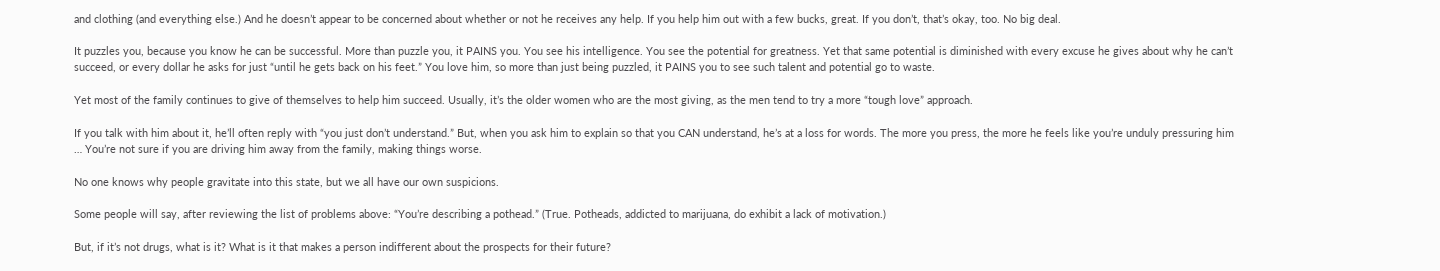and clothing (and everything else.) And he doesn’t appear to be concerned about whether or not he receives any help. If you help him out with a few bucks, great. If you don’t, that’s okay, too. No big deal.

It puzzles you, because you know he can be successful. More than puzzle you, it PAINS you. You see his intelligence. You see the potential for greatness. Yet that same potential is diminished with every excuse he gives about why he can’t succeed, or every dollar he asks for just “until he gets back on his feet.” You love him, so more than just being puzzled, it PAINS you to see such talent and potential go to waste.

Yet most of the family continues to give of themselves to help him succeed. Usually, it’s the older women who are the most giving, as the men tend to try a more “tough love” approach.

If you talk with him about it, he’ll often reply with “you just don’t understand.” But, when you ask him to explain so that you CAN understand, he’s at a loss for words. The more you press, the more he feels like you’re unduly pressuring him … You’re not sure if you are driving him away from the family, making things worse.

No one knows why people gravitate into this state, but we all have our own suspicions.

Some people will say, after reviewing the list of problems above: “You’re describing a pothead.” (True. Potheads, addicted to marijuana, do exhibit a lack of motivation.)

But, if it’s not drugs, what is it? What is it that makes a person indifferent about the prospects for their future?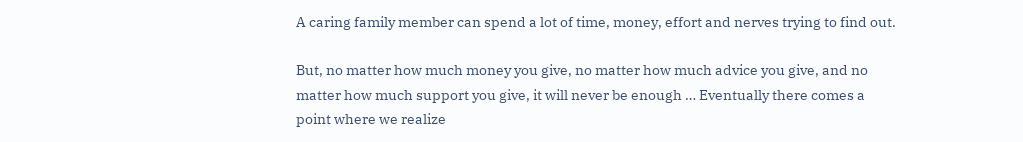A caring family member can spend a lot of time, money, effort and nerves trying to find out.

But, no matter how much money you give, no matter how much advice you give, and no matter how much support you give, it will never be enough … Eventually there comes a point where we realize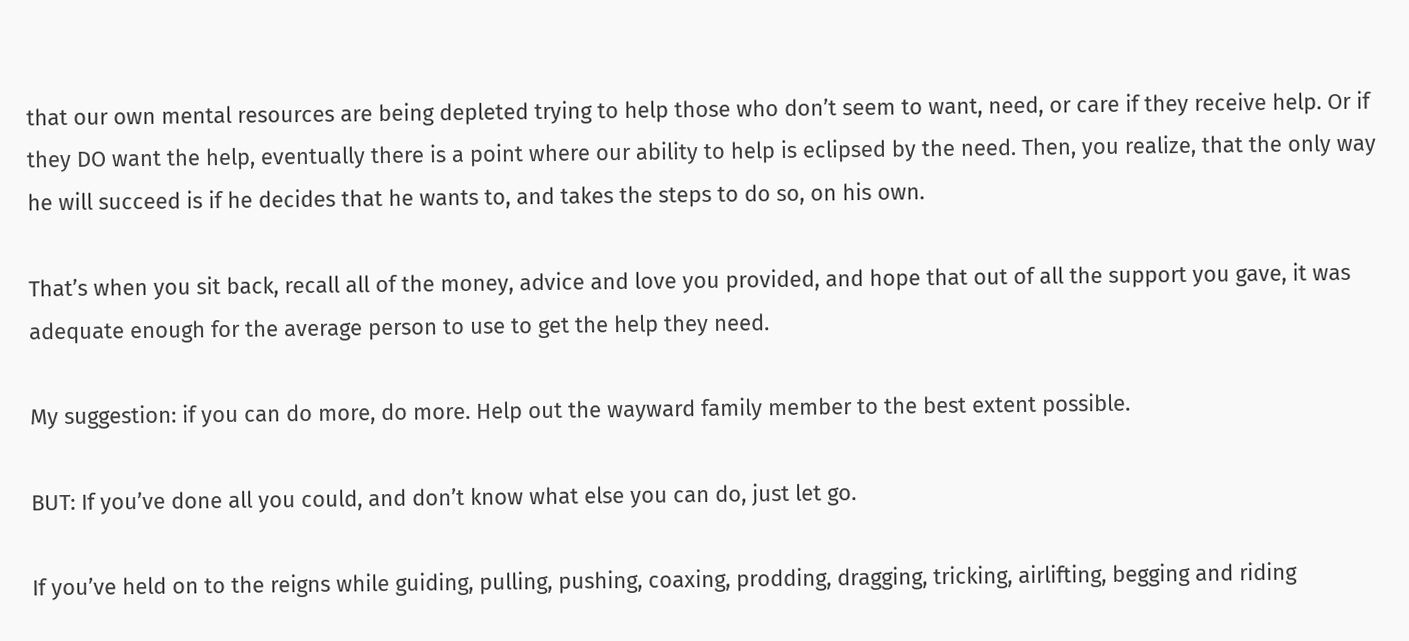that our own mental resources are being depleted trying to help those who don’t seem to want, need, or care if they receive help. Or if they DO want the help, eventually there is a point where our ability to help is eclipsed by the need. Then, you realize, that the only way he will succeed is if he decides that he wants to, and takes the steps to do so, on his own.

That’s when you sit back, recall all of the money, advice and love you provided, and hope that out of all the support you gave, it was adequate enough for the average person to use to get the help they need.

My suggestion: if you can do more, do more. Help out the wayward family member to the best extent possible.

BUT: If you’ve done all you could, and don’t know what else you can do, just let go.

If you’ve held on to the reigns while guiding, pulling, pushing, coaxing, prodding, dragging, tricking, airlifting, begging and riding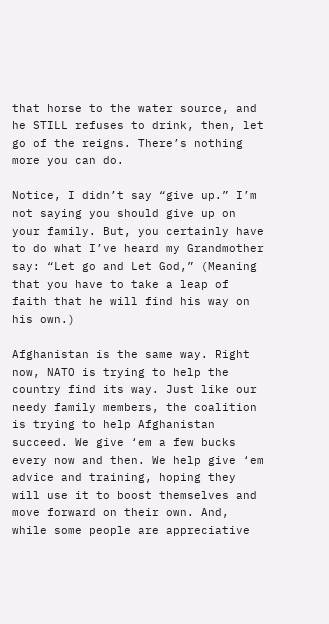that horse to the water source, and he STILL refuses to drink, then, let go of the reigns. There’s nothing more you can do.

Notice, I didn’t say “give up.” I’m not saying you should give up on your family. But, you certainly have to do what I’ve heard my Grandmother say: “Let go and Let God,” (Meaning that you have to take a leap of faith that he will find his way on his own.)

Afghanistan is the same way. Right now, NATO is trying to help the country find its way. Just like our needy family members, the coalition is trying to help Afghanistan succeed. We give ‘em a few bucks every now and then. We help give ‘em advice and training, hoping they will use it to boost themselves and move forward on their own. And, while some people are appreciative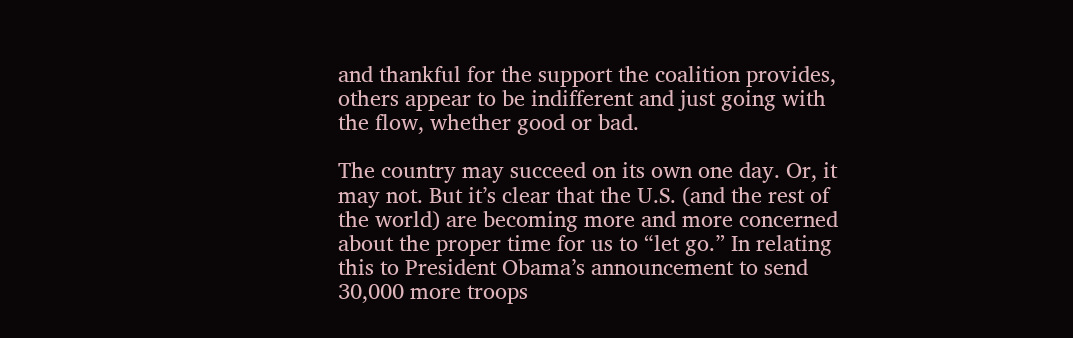and thankful for the support the coalition provides, others appear to be indifferent and just going with the flow, whether good or bad.

The country may succeed on its own one day. Or, it may not. But it’s clear that the U.S. (and the rest of the world) are becoming more and more concerned about the proper time for us to “let go.” In relating this to President Obama’s announcement to send 30,000 more troops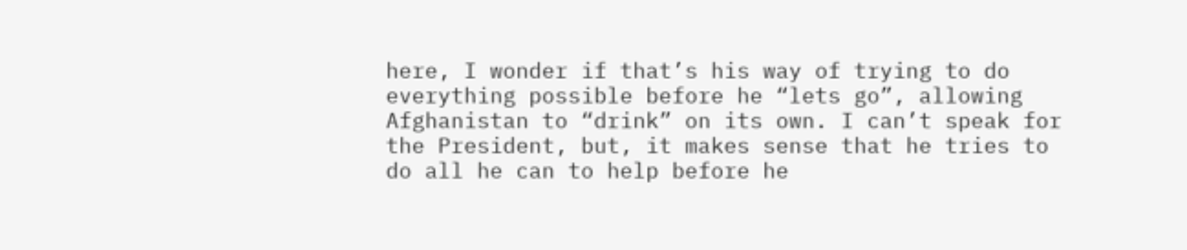here, I wonder if that’s his way of trying to do everything possible before he “lets go”, allowing Afghanistan to “drink” on its own. I can’t speak for the President, but, it makes sense that he tries to do all he can to help before he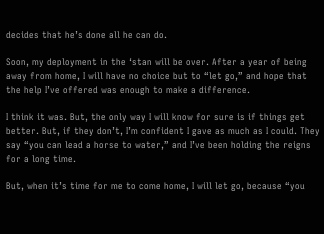decides that he’s done all he can do.

Soon, my deployment in the ‘stan will be over. After a year of being away from home, I will have no choice but to “let go,” and hope that the help I’ve offered was enough to make a difference.

I think it was. But, the only way I will know for sure is if things get better. But, if they don’t, I’m confident I gave as much as I could. They say “you can lead a horse to water,” and I’ve been holding the reigns for a long time.

But, when it’s time for me to come home, I will let go, because “you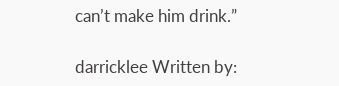can’t make him drink.”

darricklee Written by: